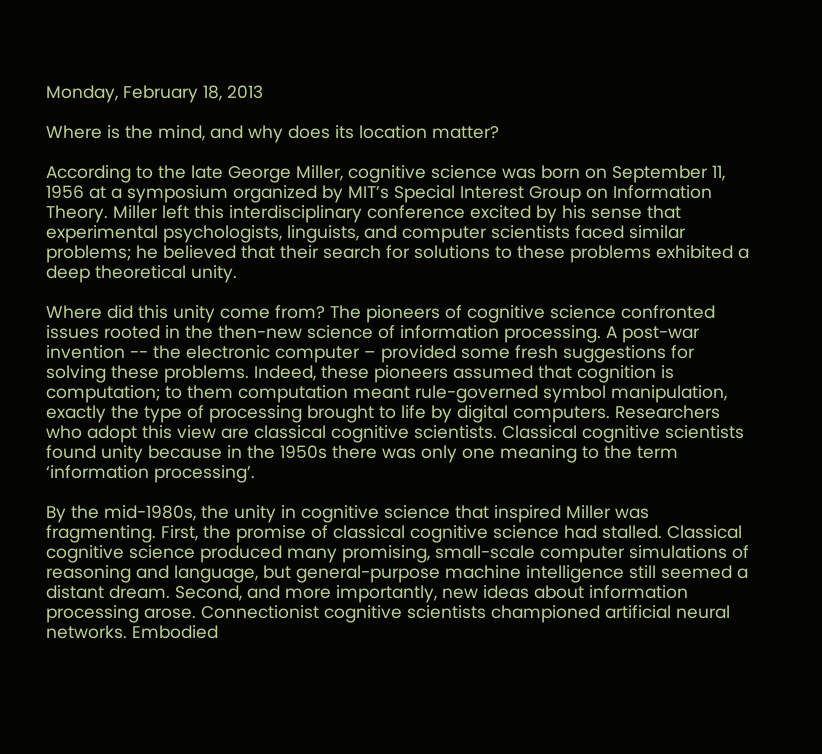Monday, February 18, 2013

Where is the mind, and why does its location matter?

According to the late George Miller, cognitive science was born on September 11, 1956 at a symposium organized by MIT’s Special Interest Group on Information Theory. Miller left this interdisciplinary conference excited by his sense that experimental psychologists, linguists, and computer scientists faced similar problems; he believed that their search for solutions to these problems exhibited a deep theoretical unity.

Where did this unity come from? The pioneers of cognitive science confronted issues rooted in the then-new science of information processing. A post-war invention -- the electronic computer – provided some fresh suggestions for solving these problems. Indeed, these pioneers assumed that cognition is computation; to them computation meant rule-governed symbol manipulation, exactly the type of processing brought to life by digital computers. Researchers who adopt this view are classical cognitive scientists. Classical cognitive scientists found unity because in the 1950s there was only one meaning to the term ‘information processing’.

By the mid-1980s, the unity in cognitive science that inspired Miller was fragmenting. First, the promise of classical cognitive science had stalled. Classical cognitive science produced many promising, small-scale computer simulations of reasoning and language, but general-purpose machine intelligence still seemed a distant dream. Second, and more importantly, new ideas about information processing arose. Connectionist cognitive scientists championed artificial neural networks. Embodied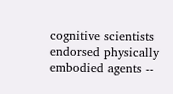cognitive scientists endorsed physically embodied agents --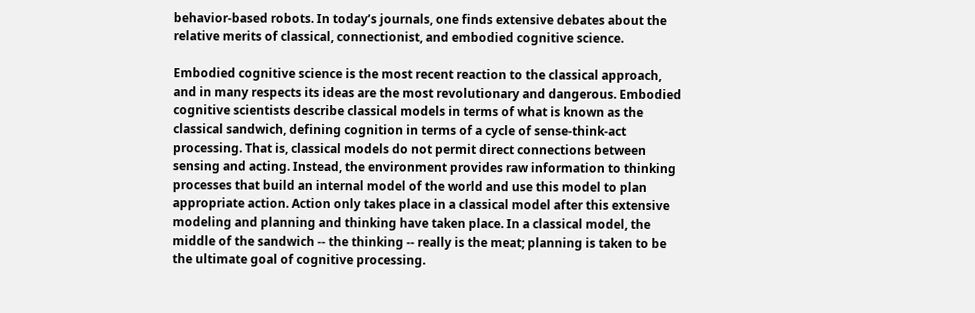behavior-based robots. In today’s journals, one finds extensive debates about the relative merits of classical, connectionist, and embodied cognitive science.

Embodied cognitive science is the most recent reaction to the classical approach, and in many respects its ideas are the most revolutionary and dangerous. Embodied cognitive scientists describe classical models in terms of what is known as the classical sandwich, defining cognition in terms of a cycle of sense-think-act processing. That is, classical models do not permit direct connections between sensing and acting. Instead, the environment provides raw information to thinking processes that build an internal model of the world and use this model to plan appropriate action. Action only takes place in a classical model after this extensive modeling and planning and thinking have taken place. In a classical model, the middle of the sandwich -- the thinking -- really is the meat; planning is taken to be the ultimate goal of cognitive processing.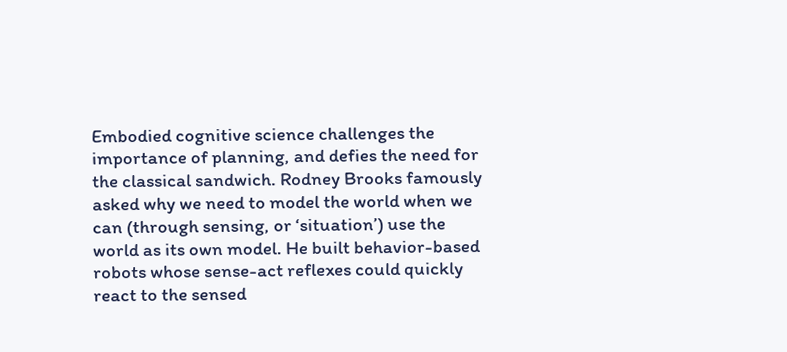Embodied cognitive science challenges the importance of planning, and defies the need for the classical sandwich. Rodney Brooks famously asked why we need to model the world when we can (through sensing, or ‘situation’) use the world as its own model. He built behavior-based robots whose sense-act reflexes could quickly react to the sensed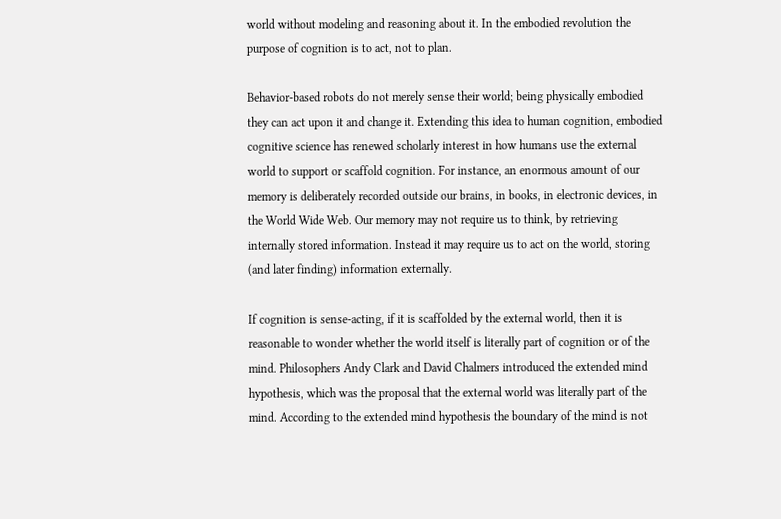world without modeling and reasoning about it. In the embodied revolution the purpose of cognition is to act, not to plan.

Behavior-based robots do not merely sense their world; being physically embodied they can act upon it and change it. Extending this idea to human cognition, embodied cognitive science has renewed scholarly interest in how humans use the external world to support or scaffold cognition. For instance, an enormous amount of our memory is deliberately recorded outside our brains, in books, in electronic devices, in the World Wide Web. Our memory may not require us to think, by retrieving internally stored information. Instead it may require us to act on the world, storing (and later finding) information externally.

If cognition is sense-acting, if it is scaffolded by the external world, then it is reasonable to wonder whether the world itself is literally part of cognition or of the mind. Philosophers Andy Clark and David Chalmers introduced the extended mind hypothesis, which was the proposal that the external world was literally part of the mind. According to the extended mind hypothesis the boundary of the mind is not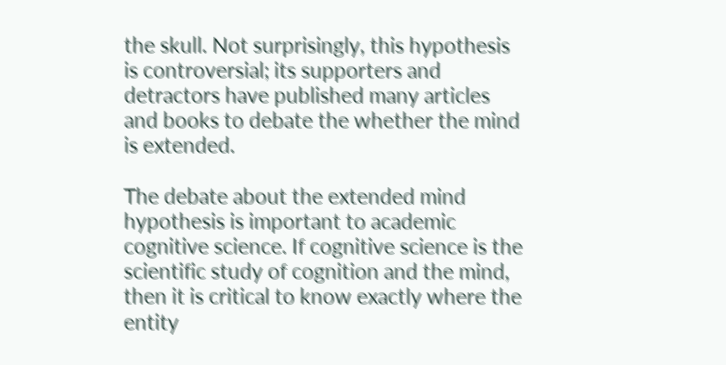the skull. Not surprisingly, this hypothesis is controversial; its supporters and detractors have published many articles and books to debate the whether the mind is extended.

The debate about the extended mind hypothesis is important to academic cognitive science. If cognitive science is the scientific study of cognition and the mind, then it is critical to know exactly where the entity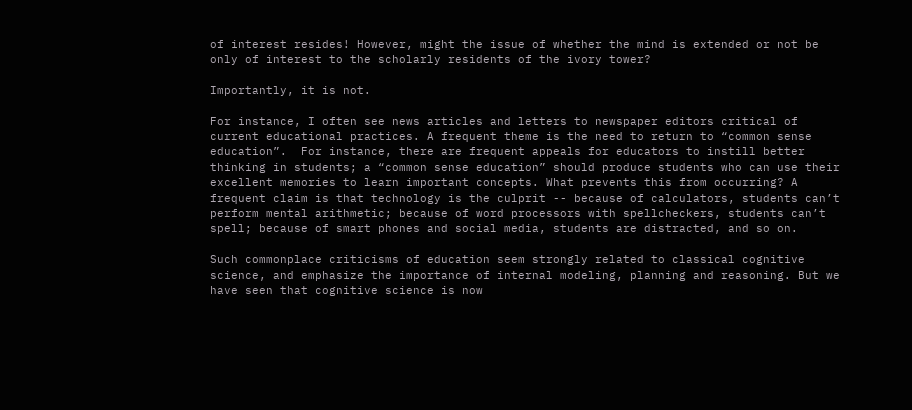of interest resides! However, might the issue of whether the mind is extended or not be only of interest to the scholarly residents of the ivory tower?

Importantly, it is not.

For instance, I often see news articles and letters to newspaper editors critical of current educational practices. A frequent theme is the need to return to “common sense education”.  For instance, there are frequent appeals for educators to instill better thinking in students; a “common sense education” should produce students who can use their excellent memories to learn important concepts. What prevents this from occurring? A frequent claim is that technology is the culprit -- because of calculators, students can’t perform mental arithmetic; because of word processors with spellcheckers, students can’t spell; because of smart phones and social media, students are distracted, and so on.

Such commonplace criticisms of education seem strongly related to classical cognitive science, and emphasize the importance of internal modeling, planning and reasoning. But we have seen that cognitive science is now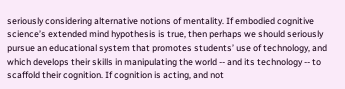seriously considering alternative notions of mentality. If embodied cognitive science’s extended mind hypothesis is true, then perhaps we should seriously pursue an educational system that promotes students’ use of technology, and which develops their skills in manipulating the world -- and its technology -- to scaffold their cognition. If cognition is acting, and not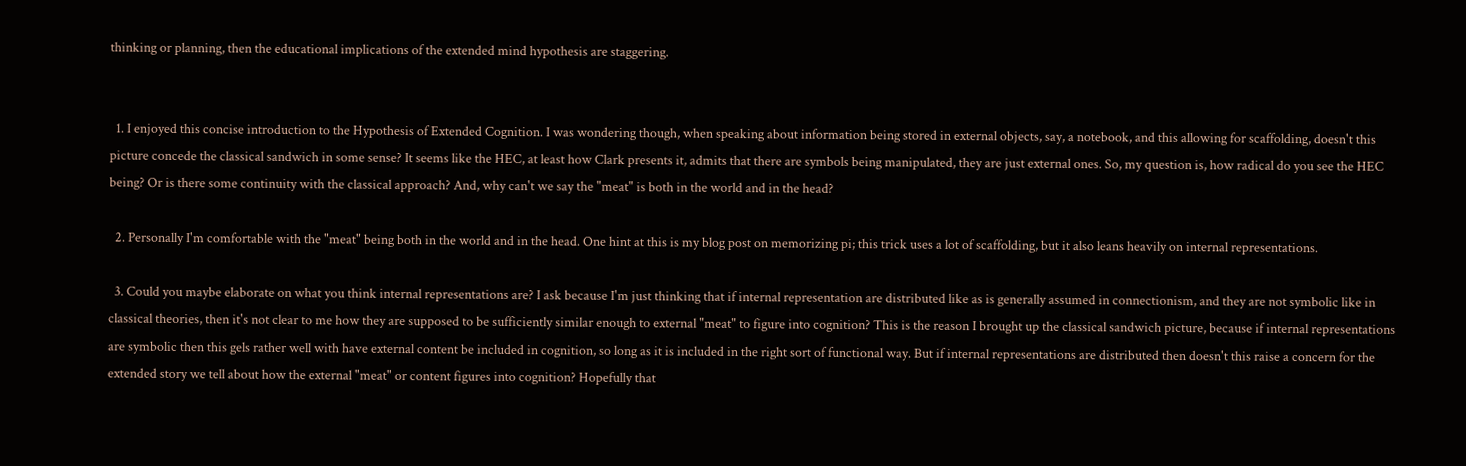thinking or planning, then the educational implications of the extended mind hypothesis are staggering.


  1. I enjoyed this concise introduction to the Hypothesis of Extended Cognition. I was wondering though, when speaking about information being stored in external objects, say, a notebook, and this allowing for scaffolding, doesn't this picture concede the classical sandwich in some sense? It seems like the HEC, at least how Clark presents it, admits that there are symbols being manipulated, they are just external ones. So, my question is, how radical do you see the HEC being? Or is there some continuity with the classical approach? And, why can't we say the "meat" is both in the world and in the head?

  2. Personally I'm comfortable with the "meat" being both in the world and in the head. One hint at this is my blog post on memorizing pi; this trick uses a lot of scaffolding, but it also leans heavily on internal representations.

  3. Could you maybe elaborate on what you think internal representations are? I ask because I'm just thinking that if internal representation are distributed like as is generally assumed in connectionism, and they are not symbolic like in classical theories, then it's not clear to me how they are supposed to be sufficiently similar enough to external "meat" to figure into cognition? This is the reason I brought up the classical sandwich picture, because if internal representations are symbolic then this gels rather well with have external content be included in cognition, so long as it is included in the right sort of functional way. But if internal representations are distributed then doesn't this raise a concern for the extended story we tell about how the external "meat" or content figures into cognition? Hopefully that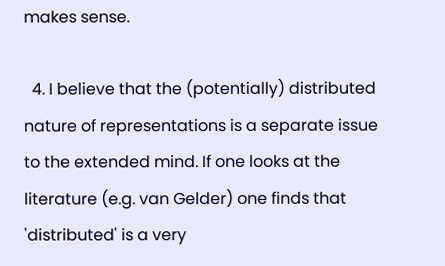makes sense.

  4. I believe that the (potentially) distributed nature of representations is a separate issue to the extended mind. If one looks at the literature (e.g. van Gelder) one finds that 'distributed' is a very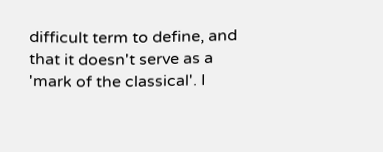difficult term to define, and that it doesn't serve as a 'mark of the classical'. I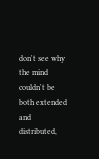don't see why the mind couldn't be both extended and distributed,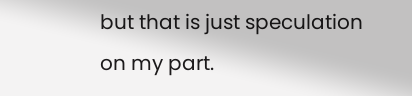but that is just speculation on my part.